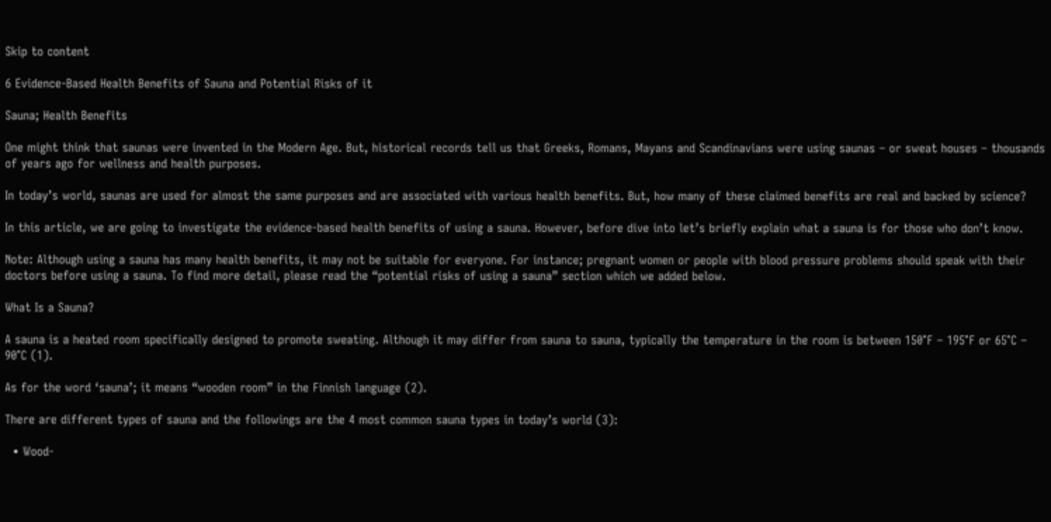Skip to content

6 Evidence-Based Health Benefits of Sauna and Potential Risks of it

Sauna; Health Benefits

One might think that saunas were invented in the Modern Age. But, historical records tell us that Greeks, Romans, Mayans and Scandinavians were using saunas – or sweat houses – thousands of years ago for wellness and health purposes.

In today’s world, saunas are used for almost the same purposes and are associated with various health benefits. But, how many of these claimed benefits are real and backed by science?

In this article, we are going to investigate the evidence-based health benefits of using a sauna. However, before dive into let’s briefly explain what a sauna is for those who don’t know.

Note: Although using a sauna has many health benefits, it may not be suitable for everyone. For instance; pregnant women or people with blood pressure problems should speak with their doctors before using a sauna. To find more detail, please read the “potential risks of using a sauna” section which we added below.

What Is a Sauna?

A sauna is a heated room specifically designed to promote sweating. Although it may differ from sauna to sauna, typically the temperature in the room is between 150°F – 195°F or 65°C – 90°C (1).

As for the word ‘sauna’; it means “wooden room” in the Finnish language (2).

There are different types of sauna and the followings are the 4 most common sauna types in today’s world (3):

  • Wood-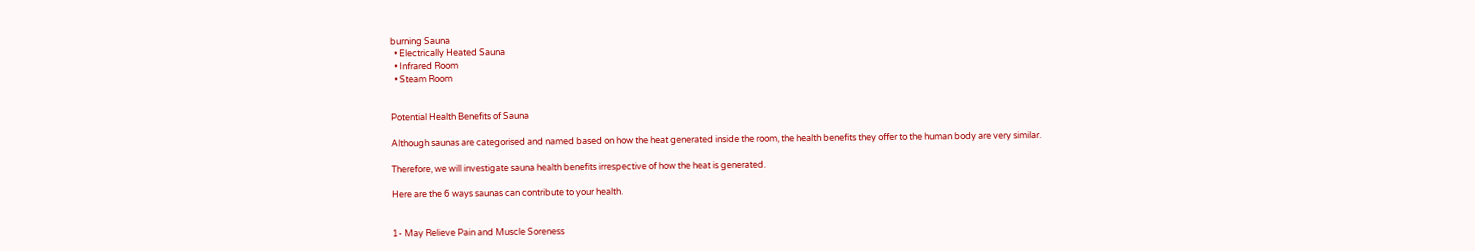burning Sauna
  • Electrically Heated Sauna
  • Infrared Room
  • Steam Room


Potential Health Benefits of Sauna

Although saunas are categorised and named based on how the heat generated inside the room, the health benefits they offer to the human body are very similar.

Therefore, we will investigate sauna health benefits irrespective of how the heat is generated.

Here are the 6 ways saunas can contribute to your health.


1- May Relieve Pain and Muscle Soreness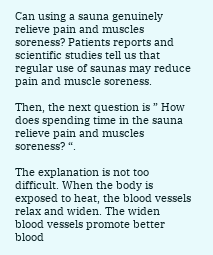Can using a sauna genuinely relieve pain and muscles soreness? Patients reports and scientific studies tell us that regular use of saunas may reduce pain and muscle soreness.

Then, the next question is ” How does spending time in the sauna relieve pain and muscles soreness? “.

The explanation is not too difficult. When the body is exposed to heat, the blood vessels relax and widen. The widen blood vessels promote better blood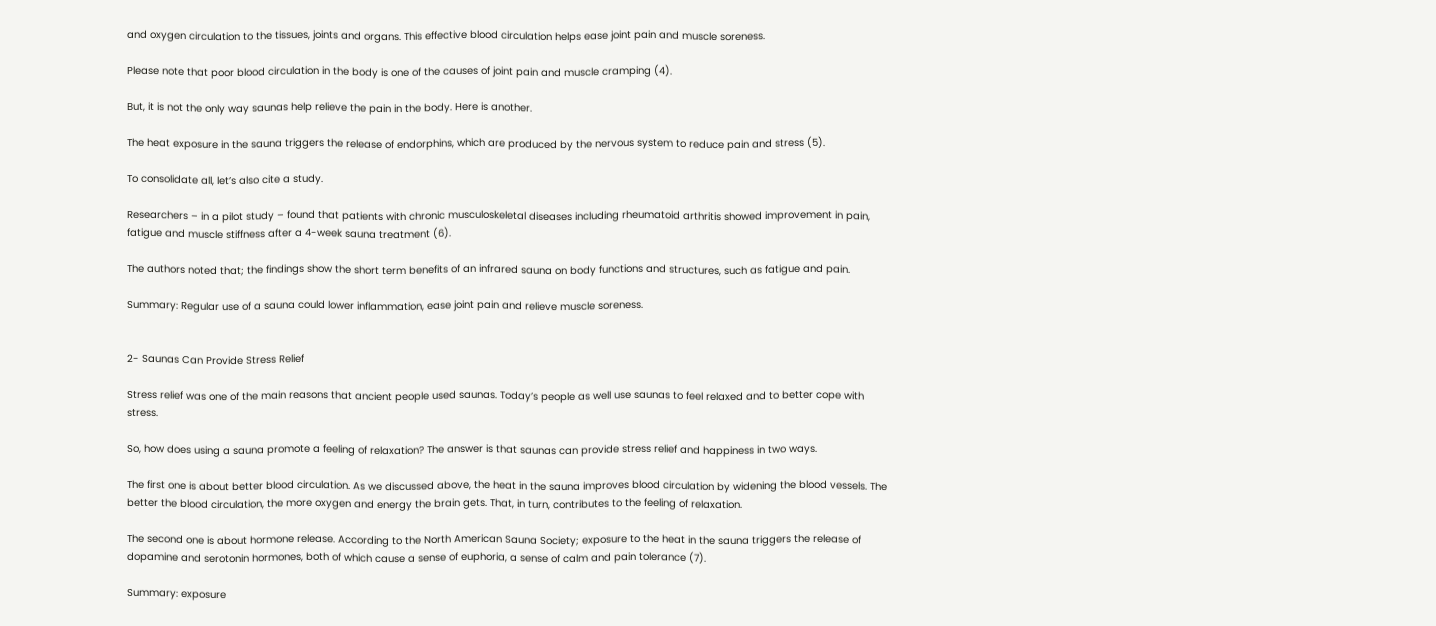and oxygen circulation to the tissues, joints and organs. This effective blood circulation helps ease joint pain and muscle soreness.

Please note that poor blood circulation in the body is one of the causes of joint pain and muscle cramping (4).

But, it is not the only way saunas help relieve the pain in the body. Here is another.

The heat exposure in the sauna triggers the release of endorphins, which are produced by the nervous system to reduce pain and stress (5).

To consolidate all, let’s also cite a study.

Researchers – in a pilot study – found that patients with chronic musculoskeletal diseases including rheumatoid arthritis showed improvement in pain, fatigue and muscle stiffness after a 4-week sauna treatment (6).

The authors noted that; the findings show the short term benefits of an infrared sauna on body functions and structures, such as fatigue and pain.

Summary: Regular use of a sauna could lower inflammation, ease joint pain and relieve muscle soreness.


2- Saunas Can Provide Stress Relief

Stress relief was one of the main reasons that ancient people used saunas. Today’s people as well use saunas to feel relaxed and to better cope with stress.

So, how does using a sauna promote a feeling of relaxation? The answer is that saunas can provide stress relief and happiness in two ways.

The first one is about better blood circulation. As we discussed above, the heat in the sauna improves blood circulation by widening the blood vessels. The better the blood circulation, the more oxygen and energy the brain gets. That, in turn, contributes to the feeling of relaxation.

The second one is about hormone release. According to the North American Sauna Society; exposure to the heat in the sauna triggers the release of dopamine and serotonin hormones, both of which cause a sense of euphoria, a sense of calm and pain tolerance (7).

Summary: exposure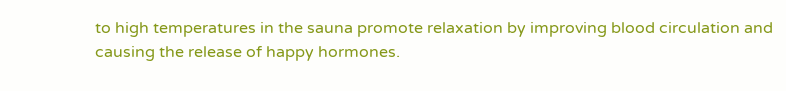to high temperatures in the sauna promote relaxation by improving blood circulation and causing the release of happy hormones.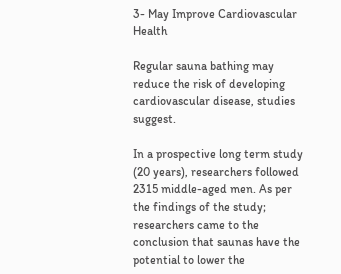3- May Improve Cardiovascular Health

Regular sauna bathing may reduce the risk of developing cardiovascular disease, studies suggest.

In a prospective long term study (20 years), researchers followed 2315 middle-aged men. As per the findings of the study; researchers came to the conclusion that saunas have the potential to lower the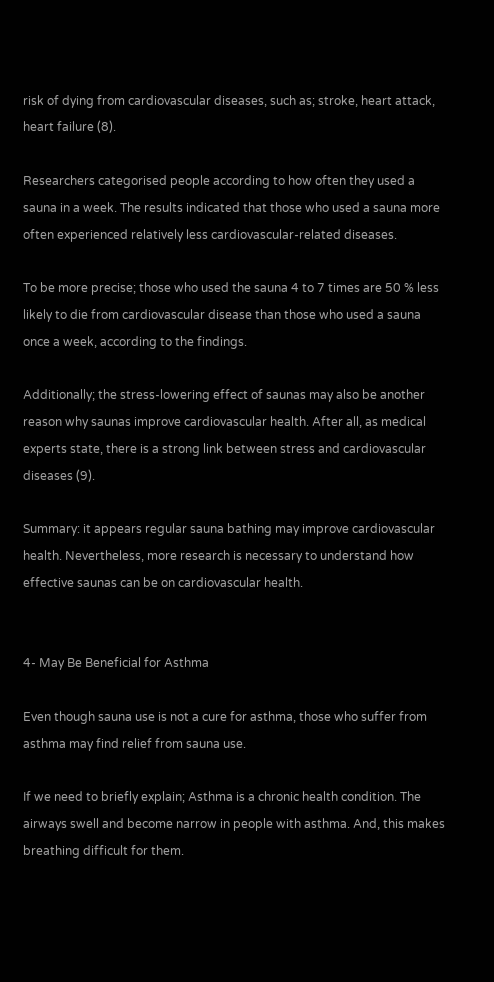risk of dying from cardiovascular diseases, such as; stroke, heart attack, heart failure (8).

Researchers categorised people according to how often they used a sauna in a week. The results indicated that those who used a sauna more often experienced relatively less cardiovascular-related diseases.

To be more precise; those who used the sauna 4 to 7 times are 50 % less likely to die from cardiovascular disease than those who used a sauna once a week, according to the findings.

Additionally; the stress-lowering effect of saunas may also be another reason why saunas improve cardiovascular health. After all, as medical experts state, there is a strong link between stress and cardiovascular diseases (9).

Summary: it appears regular sauna bathing may improve cardiovascular health. Nevertheless, more research is necessary to understand how effective saunas can be on cardiovascular health.


4- May Be Beneficial for Asthma

Even though sauna use is not a cure for asthma, those who suffer from asthma may find relief from sauna use.

If we need to briefly explain; Asthma is a chronic health condition. The airways swell and become narrow in people with asthma. And, this makes breathing difficult for them.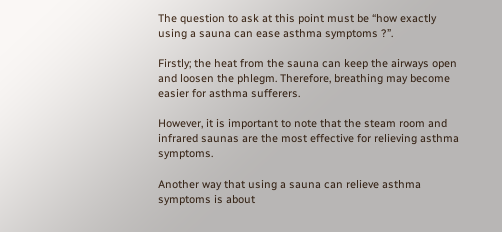The question to ask at this point must be “how exactly using a sauna can ease asthma symptoms ?”.

Firstly; the heat from the sauna can keep the airways open and loosen the phlegm. Therefore, breathing may become easier for asthma sufferers.

However, it is important to note that the steam room and infrared saunas are the most effective for relieving asthma symptoms.

Another way that using a sauna can relieve asthma symptoms is about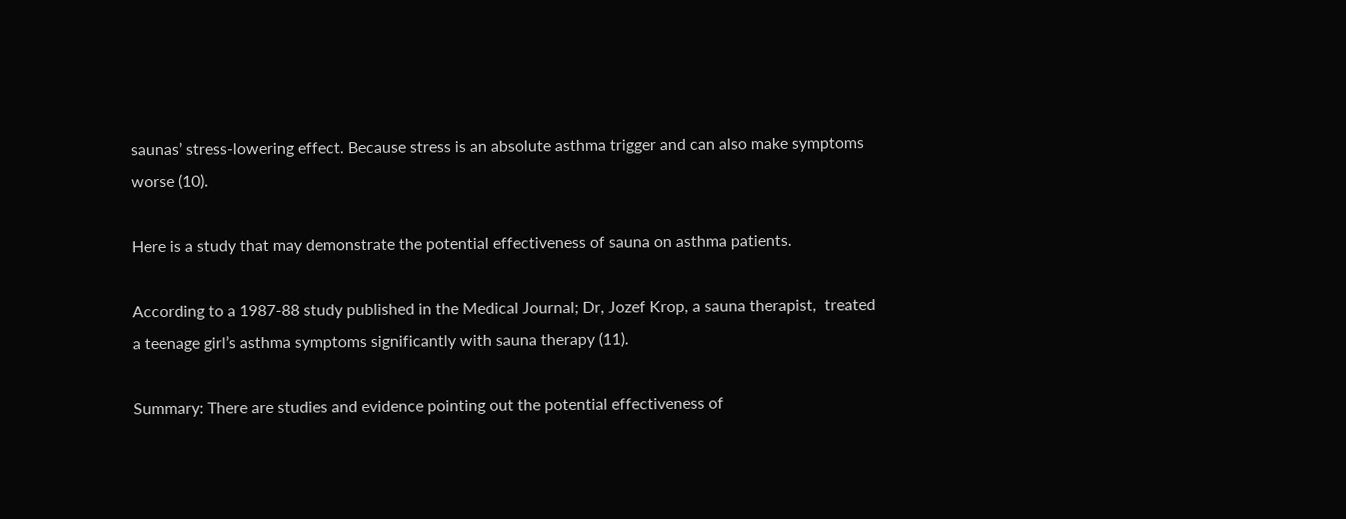saunas’ stress-lowering effect. Because stress is an absolute asthma trigger and can also make symptoms worse (10).

Here is a study that may demonstrate the potential effectiveness of sauna on asthma patients.

According to a 1987-88 study published in the Medical Journal; Dr, Jozef Krop, a sauna therapist,  treated a teenage girl’s asthma symptoms significantly with sauna therapy (11).

Summary: There are studies and evidence pointing out the potential effectiveness of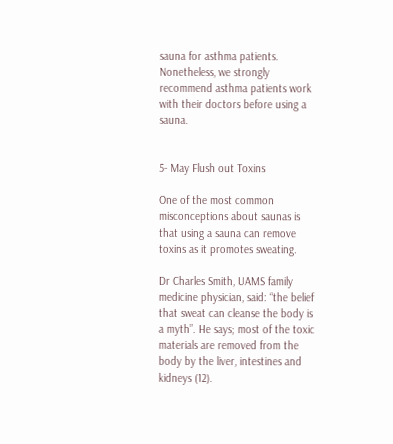sauna for asthma patients. Nonetheless, we strongly recommend asthma patients work with their doctors before using a sauna.


5- May Flush out Toxins

One of the most common misconceptions about saunas is that using a sauna can remove toxins as it promotes sweating.

Dr Charles Smith, UAMS family medicine physician, said: “the belief that sweat can cleanse the body is a myth”. He says; most of the toxic materials are removed from the body by the liver, intestines and kidneys (12).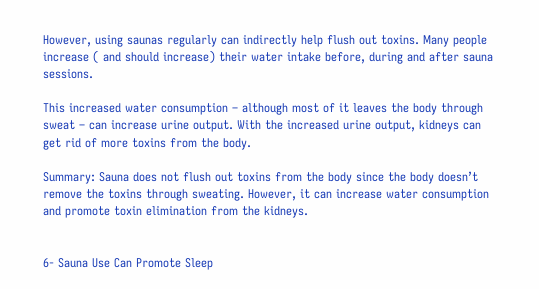However, using saunas regularly can indirectly help flush out toxins. Many people increase ( and should increase) their water intake before, during and after sauna sessions.

This increased water consumption – although most of it leaves the body through sweat – can increase urine output. With the increased urine output, kidneys can get rid of more toxins from the body.

Summary: Sauna does not flush out toxins from the body since the body doesn’t remove the toxins through sweating. However, it can increase water consumption and promote toxin elimination from the kidneys.


6- Sauna Use Can Promote Sleep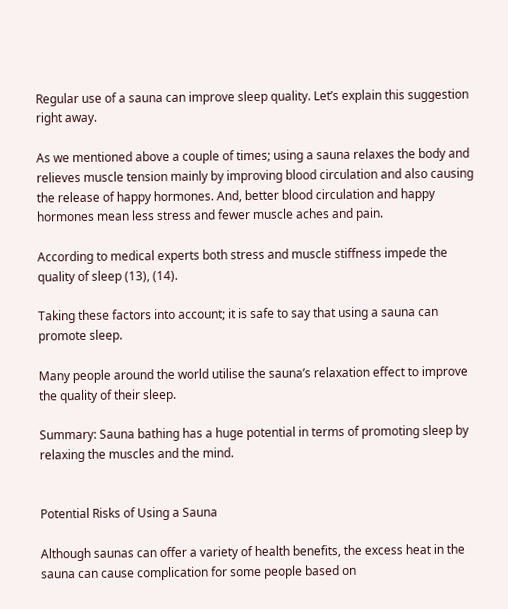Regular use of a sauna can improve sleep quality. Let’s explain this suggestion right away.

As we mentioned above a couple of times; using a sauna relaxes the body and relieves muscle tension mainly by improving blood circulation and also causing the release of happy hormones. And, better blood circulation and happy hormones mean less stress and fewer muscle aches and pain.

According to medical experts both stress and muscle stiffness impede the quality of sleep (13), (14).

Taking these factors into account; it is safe to say that using a sauna can promote sleep.

Many people around the world utilise the sauna’s relaxation effect to improve the quality of their sleep.

Summary: Sauna bathing has a huge potential in terms of promoting sleep by relaxing the muscles and the mind.


Potential Risks of Using a Sauna

Although saunas can offer a variety of health benefits, the excess heat in the sauna can cause complication for some people based on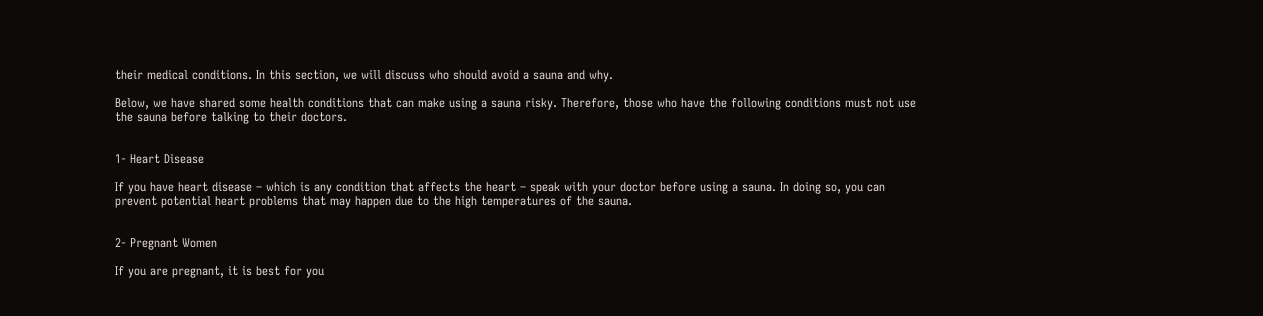their medical conditions. In this section, we will discuss who should avoid a sauna and why.

Below, we have shared some health conditions that can make using a sauna risky. Therefore, those who have the following conditions must not use the sauna before talking to their doctors.


1- Heart Disease

If you have heart disease – which is any condition that affects the heart – speak with your doctor before using a sauna. In doing so, you can prevent potential heart problems that may happen due to the high temperatures of the sauna.


2- Pregnant Women

If you are pregnant, it is best for you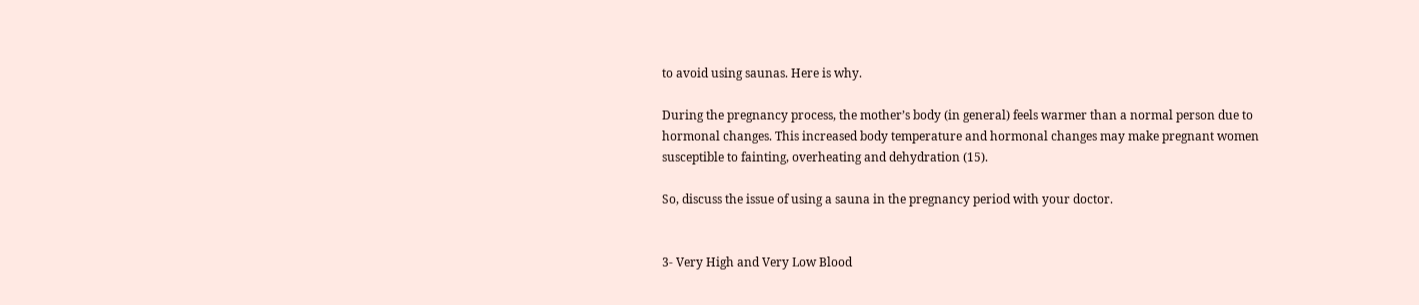to avoid using saunas. Here is why.

During the pregnancy process, the mother’s body (in general) feels warmer than a normal person due to hormonal changes. This increased body temperature and hormonal changes may make pregnant women susceptible to fainting, overheating and dehydration (15).

So, discuss the issue of using a sauna in the pregnancy period with your doctor.


3- Very High and Very Low Blood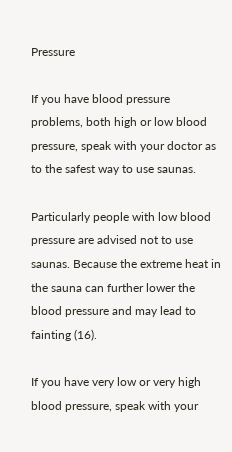Pressure

If you have blood pressure problems, both high or low blood pressure, speak with your doctor as to the safest way to use saunas.

Particularly people with low blood pressure are advised not to use saunas. Because the extreme heat in the sauna can further lower the blood pressure and may lead to fainting (16).

If you have very low or very high blood pressure, speak with your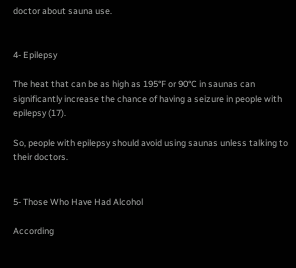doctor about sauna use.


4- Epilepsy

The heat that can be as high as 195°F or 90°C in saunas can significantly increase the chance of having a seizure in people with epilepsy (17).

So, people with epilepsy should avoid using saunas unless talking to their doctors.


5- Those Who Have Had Alcohol

According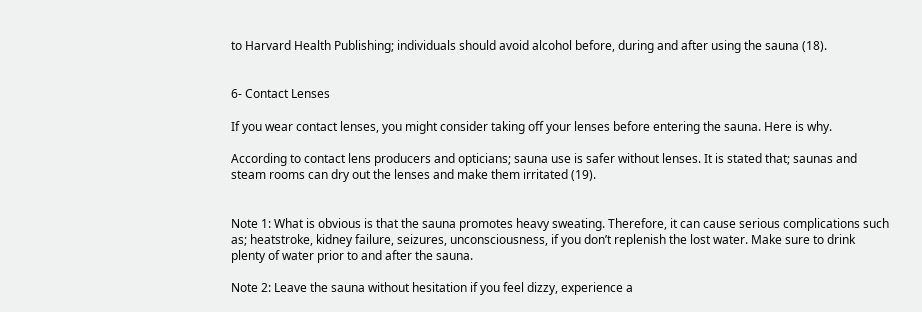to Harvard Health Publishing; individuals should avoid alcohol before, during and after using the sauna (18).


6- Contact Lenses

If you wear contact lenses, you might consider taking off your lenses before entering the sauna. Here is why.

According to contact lens producers and opticians; sauna use is safer without lenses. It is stated that; saunas and steam rooms can dry out the lenses and make them irritated (19).


Note 1: What is obvious is that the sauna promotes heavy sweating. Therefore, it can cause serious complications such as; heatstroke, kidney failure, seizures, unconsciousness, if you don’t replenish the lost water. Make sure to drink plenty of water prior to and after the sauna.

Note 2: Leave the sauna without hesitation if you feel dizzy, experience a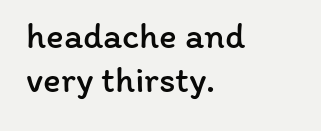headache and very thirsty.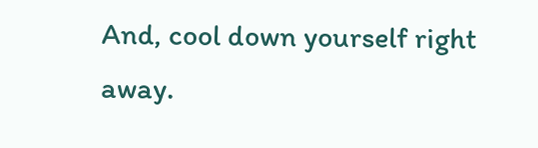And, cool down yourself right away.